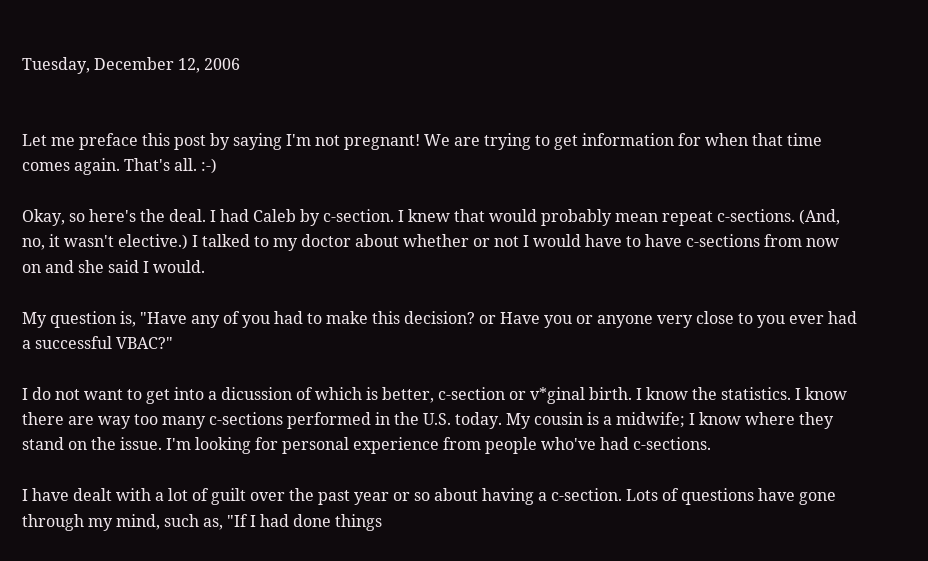Tuesday, December 12, 2006


Let me preface this post by saying I'm not pregnant! We are trying to get information for when that time comes again. That's all. :-)

Okay, so here's the deal. I had Caleb by c-section. I knew that would probably mean repeat c-sections. (And, no, it wasn't elective.) I talked to my doctor about whether or not I would have to have c-sections from now on and she said I would.

My question is, "Have any of you had to make this decision? or Have you or anyone very close to you ever had a successful VBAC?"

I do not want to get into a dicussion of which is better, c-section or v*ginal birth. I know the statistics. I know there are way too many c-sections performed in the U.S. today. My cousin is a midwife; I know where they stand on the issue. I'm looking for personal experience from people who've had c-sections.

I have dealt with a lot of guilt over the past year or so about having a c-section. Lots of questions have gone through my mind, such as, "If I had done things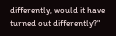differently, would it have turned out differently?"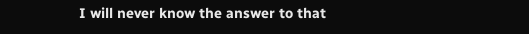I will never know the answer to that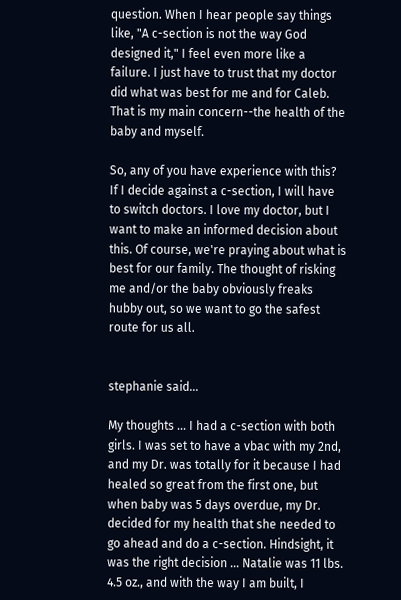question. When I hear people say things like, "A c-section is not the way God designed it," I feel even more like a failure. I just have to trust that my doctor did what was best for me and for Caleb. That is my main concern--the health of the baby and myself.

So, any of you have experience with this? If I decide against a c-section, I will have to switch doctors. I love my doctor, but I want to make an informed decision about this. Of course, we're praying about what is best for our family. The thought of risking me and/or the baby obviously freaks hubby out, so we want to go the safest route for us all.


stephanie said...

My thoughts ... I had a c-section with both girls. I was set to have a vbac with my 2nd, and my Dr. was totally for it because I had healed so great from the first one, but when baby was 5 days overdue, my Dr. decided for my health that she needed to go ahead and do a c-section. Hindsight, it was the right decision ... Natalie was 11 lbs. 4.5 oz., and with the way I am built, I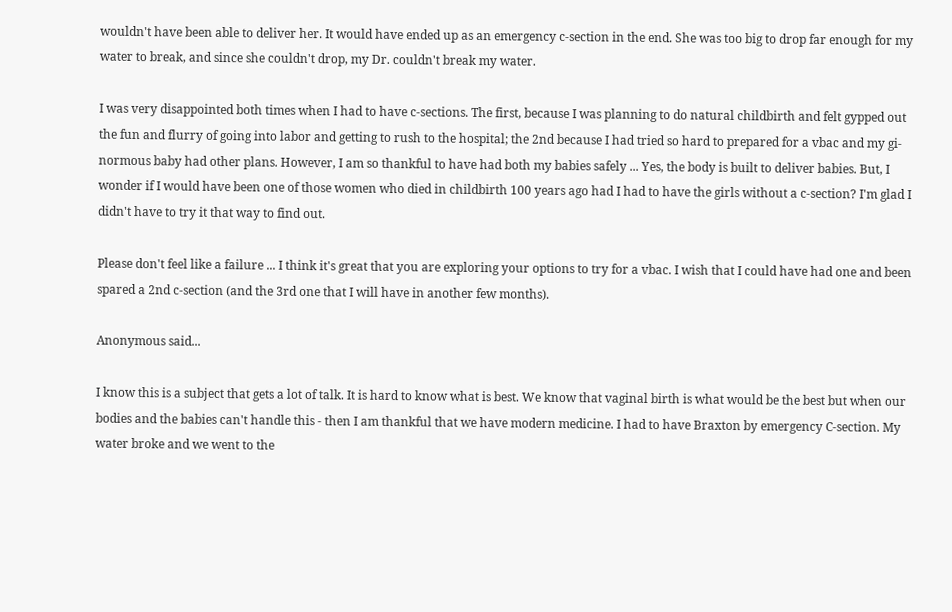wouldn't have been able to deliver her. It would have ended up as an emergency c-section in the end. She was too big to drop far enough for my water to break, and since she couldn't drop, my Dr. couldn't break my water.

I was very disappointed both times when I had to have c-sections. The first, because I was planning to do natural childbirth and felt gypped out the fun and flurry of going into labor and getting to rush to the hospital; the 2nd because I had tried so hard to prepared for a vbac and my gi-normous baby had other plans. However, I am so thankful to have had both my babies safely ... Yes, the body is built to deliver babies. But, I wonder if I would have been one of those women who died in childbirth 100 years ago had I had to have the girls without a c-section? I'm glad I didn't have to try it that way to find out.

Please don't feel like a failure ... I think it's great that you are exploring your options to try for a vbac. I wish that I could have had one and been spared a 2nd c-section (and the 3rd one that I will have in another few months).

Anonymous said...

I know this is a subject that gets a lot of talk. It is hard to know what is best. We know that vaginal birth is what would be the best but when our bodies and the babies can't handle this - then I am thankful that we have modern medicine. I had to have Braxton by emergency C-section. My water broke and we went to the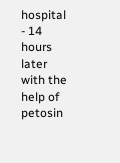hospital - 14 hours later with the help of petosin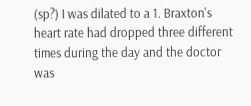(sp?) I was dilated to a 1. Braxton's heart rate had dropped three different times during the day and the doctor was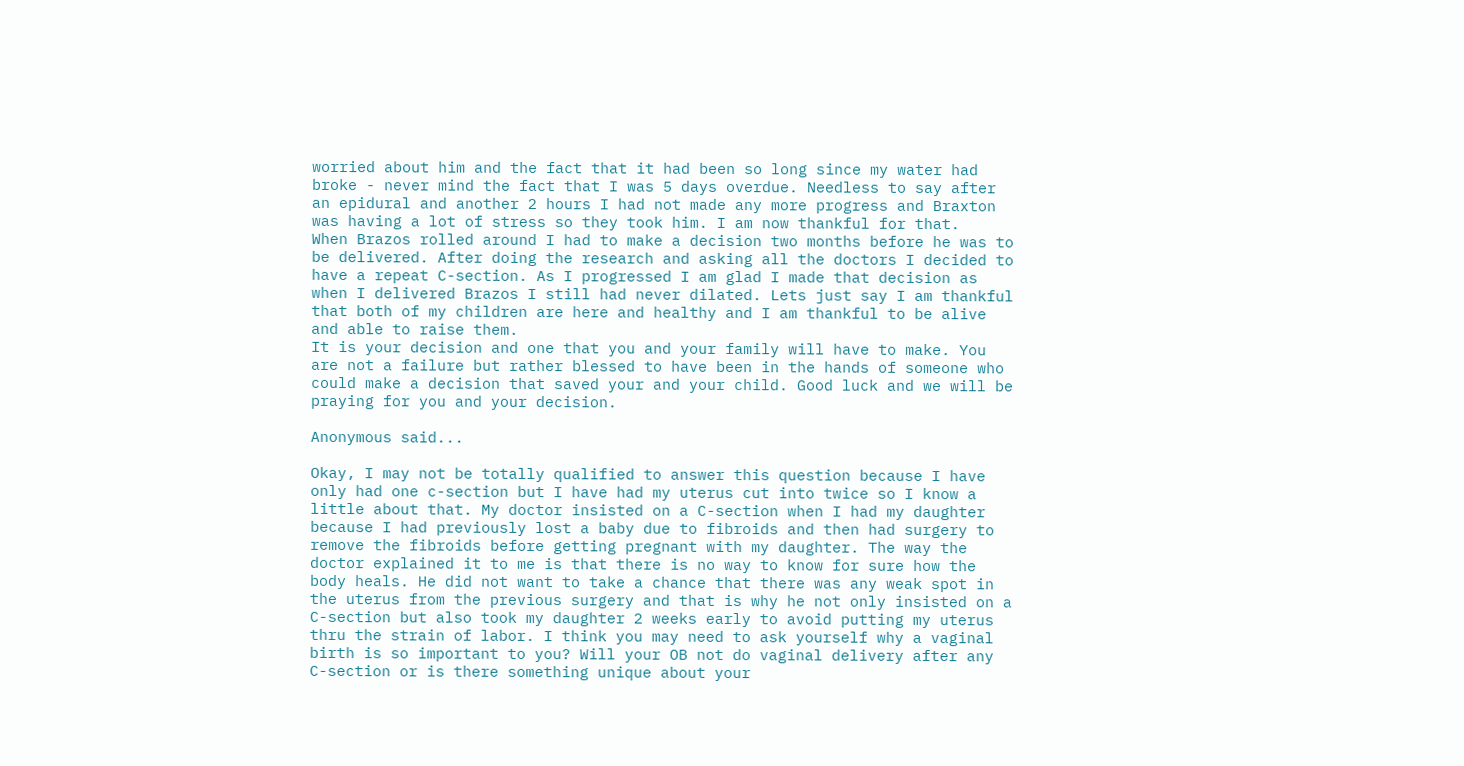worried about him and the fact that it had been so long since my water had broke - never mind the fact that I was 5 days overdue. Needless to say after an epidural and another 2 hours I had not made any more progress and Braxton was having a lot of stress so they took him. I am now thankful for that.
When Brazos rolled around I had to make a decision two months before he was to be delivered. After doing the research and asking all the doctors I decided to have a repeat C-section. As I progressed I am glad I made that decision as when I delivered Brazos I still had never dilated. Lets just say I am thankful that both of my children are here and healthy and I am thankful to be alive and able to raise them.
It is your decision and one that you and your family will have to make. You are not a failure but rather blessed to have been in the hands of someone who could make a decision that saved your and your child. Good luck and we will be praying for you and your decision.

Anonymous said...

Okay, I may not be totally qualified to answer this question because I have only had one c-section but I have had my uterus cut into twice so I know a little about that. My doctor insisted on a C-section when I had my daughter because I had previously lost a baby due to fibroids and then had surgery to remove the fibroids before getting pregnant with my daughter. The way the doctor explained it to me is that there is no way to know for sure how the body heals. He did not want to take a chance that there was any weak spot in the uterus from the previous surgery and that is why he not only insisted on a C-section but also took my daughter 2 weeks early to avoid putting my uterus thru the strain of labor. I think you may need to ask yourself why a vaginal birth is so important to you? Will your OB not do vaginal delivery after any C-section or is there something unique about your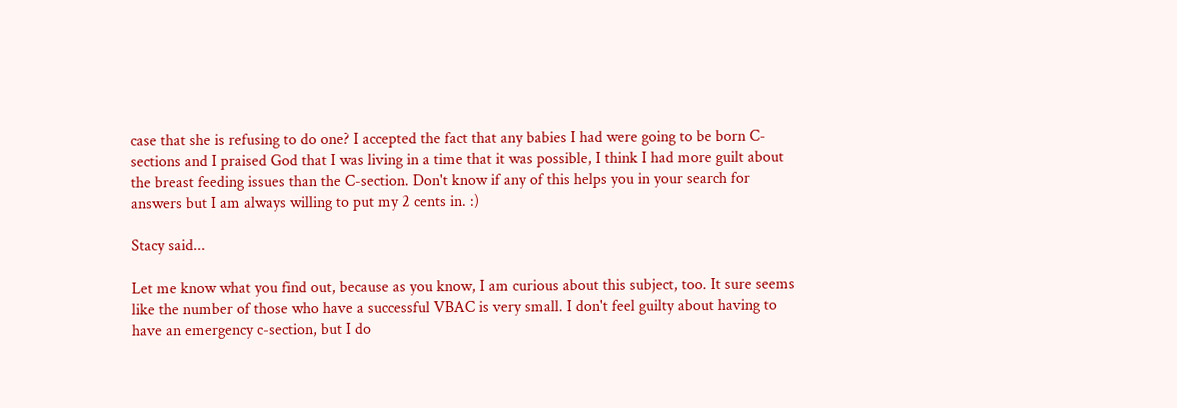case that she is refusing to do one? I accepted the fact that any babies I had were going to be born C-sections and I praised God that I was living in a time that it was possible, I think I had more guilt about the breast feeding issues than the C-section. Don't know if any of this helps you in your search for answers but I am always willing to put my 2 cents in. :)

Stacy said...

Let me know what you find out, because as you know, I am curious about this subject, too. It sure seems like the number of those who have a successful VBAC is very small. I don't feel guilty about having to have an emergency c-section, but I do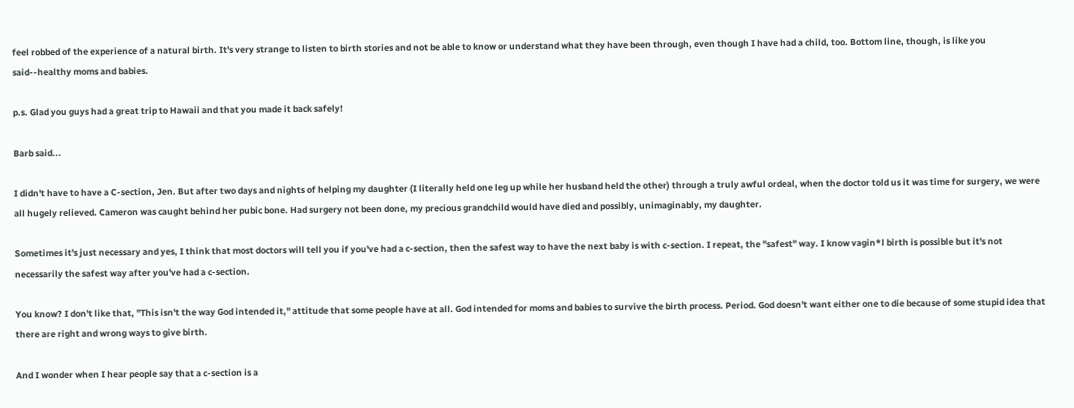feel robbed of the experience of a natural birth. It's very strange to listen to birth stories and not be able to know or understand what they have been through, even though I have had a child, too. Bottom line, though, is like you said--healthy moms and babies.

p.s. Glad you guys had a great trip to Hawaii and that you made it back safely!

Barb said...

I didn't have to have a C-section, Jen. But after two days and nights of helping my daughter (I literally held one leg up while her husband held the other) through a truly awful ordeal, when the doctor told us it was time for surgery, we were all hugely relieved. Cameron was caught behind her pubic bone. Had surgery not been done, my precious grandchild would have died and possibly, unimaginably, my daughter.

Sometimes it's just necessary and yes, I think that most doctors will tell you if you've had a c-section, then the safest way to have the next baby is with c-section. I repeat, the "safest" way. I know vagin*l birth is possible but it's not necessarily the safest way after you've had a c-section.

You know? I don't like that, "This isn't the way God intended it," attitude that some people have at all. God intended for moms and babies to survive the birth process. Period. God doesn't want either one to die because of some stupid idea that there are right and wrong ways to give birth.

And I wonder when I hear people say that a c-section is a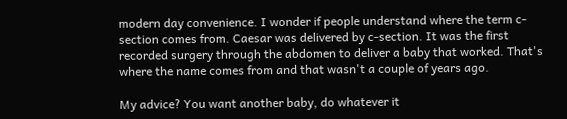modern day convenience. I wonder if people understand where the term c-section comes from. Caesar was delivered by c-section. It was the first recorded surgery through the abdomen to deliver a baby that worked. That's where the name comes from and that wasn't a couple of years ago.

My advice? You want another baby, do whatever it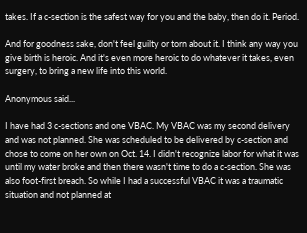takes. If a c-section is the safest way for you and the baby, then do it. Period.

And for goodness sake, don't feel guilty or torn about it. I think any way you give birth is heroic. And it's even more heroic to do whatever it takes, even surgery, to bring a new life into this world.

Anonymous said...

I have had 3 c-sections and one VBAC. My VBAC was my second delivery and was not planned. She was scheduled to be delivered by c-section and chose to come on her own on Oct. 14. I didn't recognize labor for what it was until my water broke and then there wasn't time to do a c-section. She was also foot-first breach. So while I had a successful VBAC it was a traumatic situation and not planned at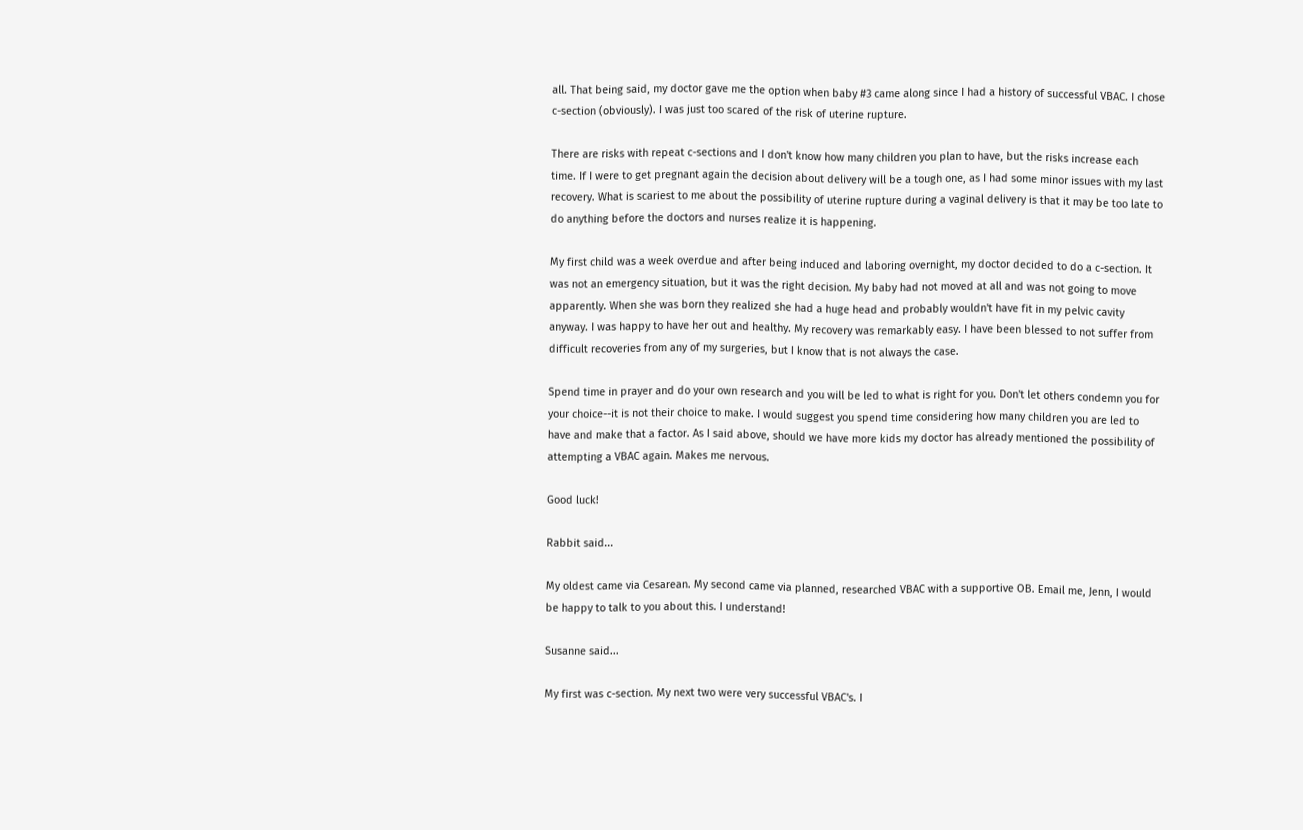all. That being said, my doctor gave me the option when baby #3 came along since I had a history of successful VBAC. I chose c-section (obviously). I was just too scared of the risk of uterine rupture.

There are risks with repeat c-sections and I don't know how many children you plan to have, but the risks increase each time. If I were to get pregnant again the decision about delivery will be a tough one, as I had some minor issues with my last recovery. What is scariest to me about the possibility of uterine rupture during a vaginal delivery is that it may be too late to do anything before the doctors and nurses realize it is happening.

My first child was a week overdue and after being induced and laboring overnight, my doctor decided to do a c-section. It was not an emergency situation, but it was the right decision. My baby had not moved at all and was not going to move apparently. When she was born they realized she had a huge head and probably wouldn't have fit in my pelvic cavity anyway. I was happy to have her out and healthy. My recovery was remarkably easy. I have been blessed to not suffer from difficult recoveries from any of my surgeries, but I know that is not always the case.

Spend time in prayer and do your own research and you will be led to what is right for you. Don't let others condemn you for your choice--it is not their choice to make. I would suggest you spend time considering how many children you are led to have and make that a factor. As I said above, should we have more kids my doctor has already mentioned the possibility of attempting a VBAC again. Makes me nervous.

Good luck!

Rabbit said...

My oldest came via Cesarean. My second came via planned, researched VBAC with a supportive OB. Email me, Jenn, I would be happy to talk to you about this. I understand!

Susanne said...

My first was c-section. My next two were very successful VBAC's. I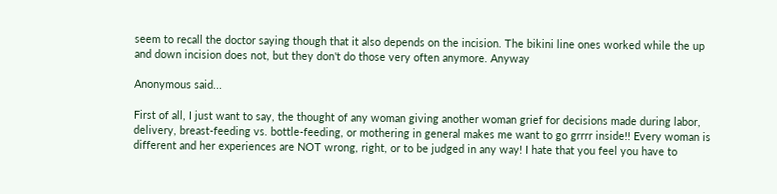seem to recall the doctor saying though that it also depends on the incision. The bikini line ones worked while the up and down incision does not, but they don't do those very often anymore. Anyway

Anonymous said...

First of all, I just want to say, the thought of any woman giving another woman grief for decisions made during labor, delivery, breast-feeding vs. bottle-feeding, or mothering in general makes me want to go grrrr inside!! Every woman is different and her experiences are NOT wrong, right, or to be judged in any way! I hate that you feel you have to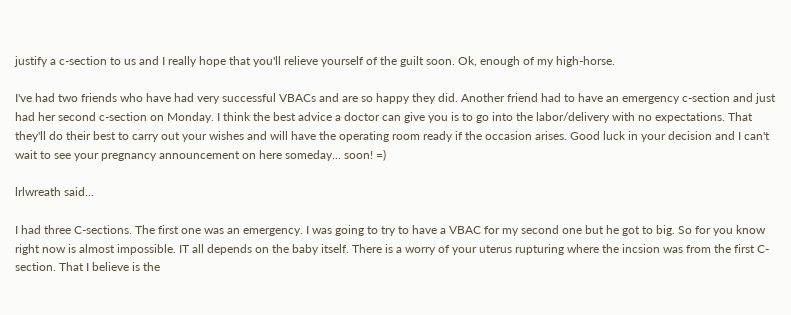justify a c-section to us and I really hope that you'll relieve yourself of the guilt soon. Ok, enough of my high-horse.

I've had two friends who have had very successful VBACs and are so happy they did. Another friend had to have an emergency c-section and just had her second c-section on Monday. I think the best advice a doctor can give you is to go into the labor/delivery with no expectations. That they'll do their best to carry out your wishes and will have the operating room ready if the occasion arises. Good luck in your decision and I can't wait to see your pregnancy announcement on here someday... soon! =)

lrlwreath said...

I had three C-sections. The first one was an emergency. I was going to try to have a VBAC for my second one but he got to big. So for you know right now is almost impossible. IT all depends on the baby itself. There is a worry of your uterus rupturing where the incsion was from the first C-section. That I believe is the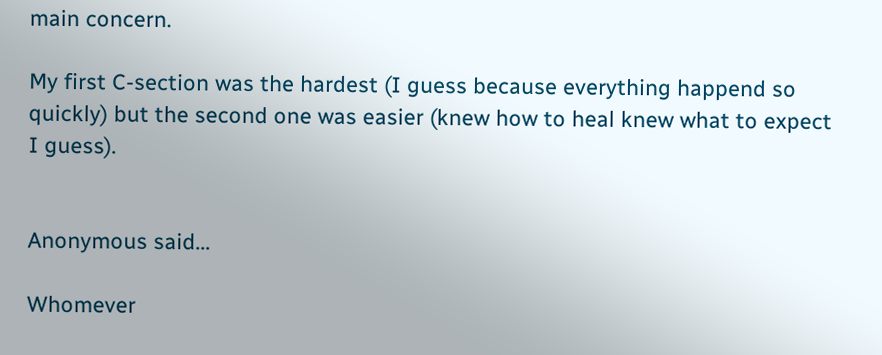main concern.

My first C-section was the hardest (I guess because everything happend so quickly) but the second one was easier (knew how to heal knew what to expect I guess).


Anonymous said...

Whomever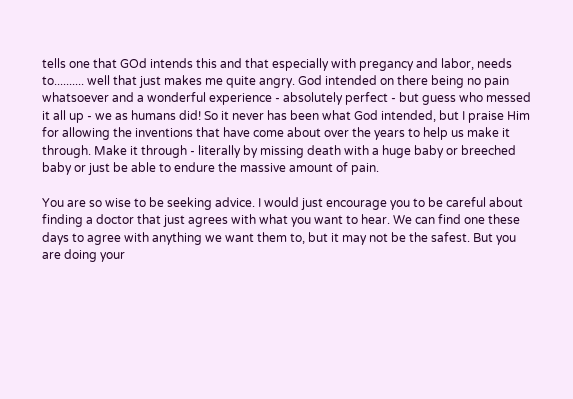tells one that GOd intends this and that especially with pregancy and labor, needs to.......... well that just makes me quite angry. God intended on there being no pain whatsoever and a wonderful experience - absolutely perfect - but guess who messed it all up - we as humans did! So it never has been what God intended, but I praise Him for allowing the inventions that have come about over the years to help us make it through. Make it through - literally by missing death with a huge baby or breeched baby or just be able to endure the massive amount of pain.

You are so wise to be seeking advice. I would just encourage you to be careful about finding a doctor that just agrees with what you want to hear. We can find one these days to agree with anything we want them to, but it may not be the safest. But you are doing your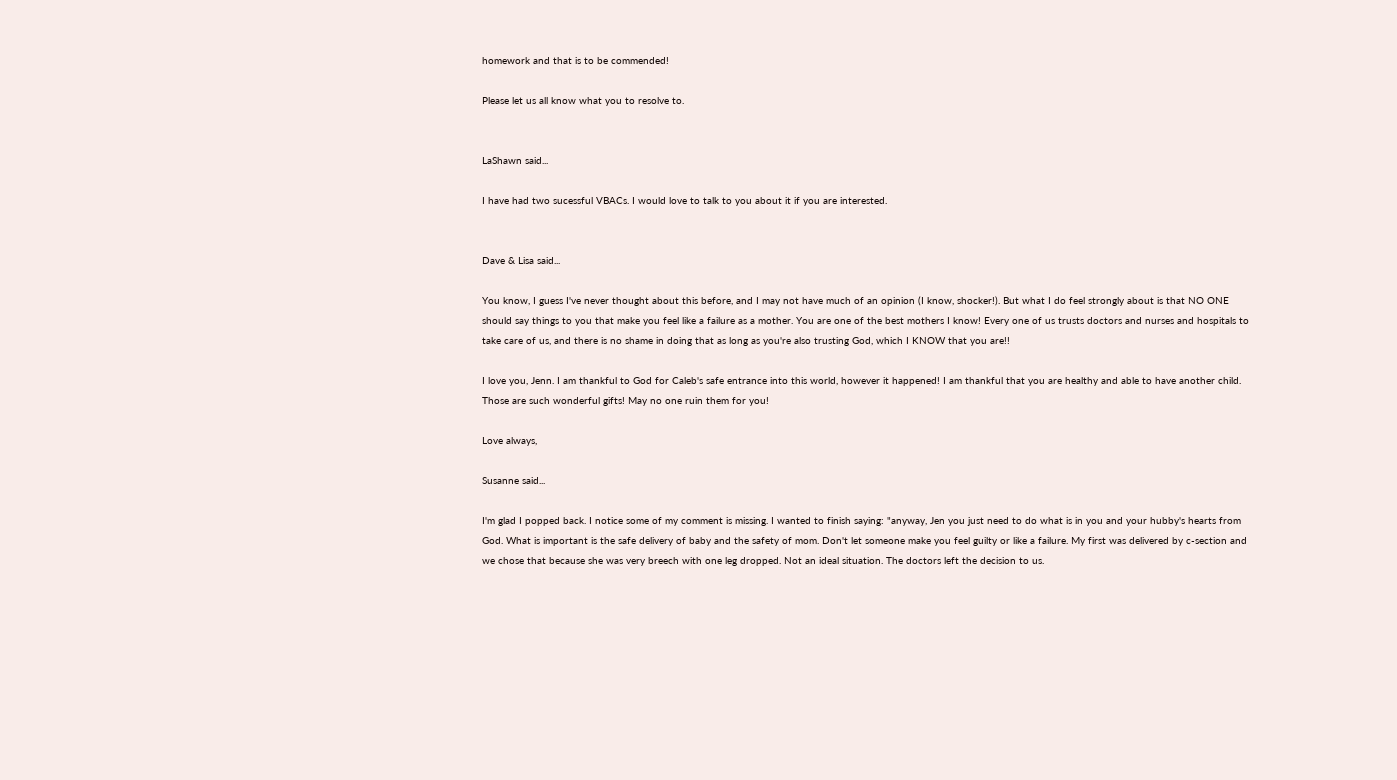homework and that is to be commended!

Please let us all know what you to resolve to.


LaShawn said...

I have had two sucessful VBACs. I would love to talk to you about it if you are interested.


Dave & Lisa said...

You know, I guess I've never thought about this before, and I may not have much of an opinion (I know, shocker!). But what I do feel strongly about is that NO ONE should say things to you that make you feel like a failure as a mother. You are one of the best mothers I know! Every one of us trusts doctors and nurses and hospitals to take care of us, and there is no shame in doing that as long as you're also trusting God, which I KNOW that you are!!

I love you, Jenn. I am thankful to God for Caleb's safe entrance into this world, however it happened! I am thankful that you are healthy and able to have another child. Those are such wonderful gifts! May no one ruin them for you!

Love always,

Susanne said...

I'm glad I popped back. I notice some of my comment is missing. I wanted to finish saying: "anyway, Jen you just need to do what is in you and your hubby's hearts from God. What is important is the safe delivery of baby and the safety of mom. Don't let someone make you feel guilty or like a failure. My first was delivered by c-section and we chose that because she was very breech with one leg dropped. Not an ideal situation. The doctors left the decision to us.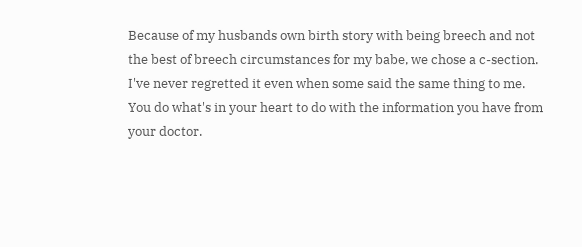Because of my husbands own birth story with being breech and not the best of breech circumstances for my babe, we chose a c-section. I've never regretted it even when some said the same thing to me. You do what's in your heart to do with the information you have from your doctor.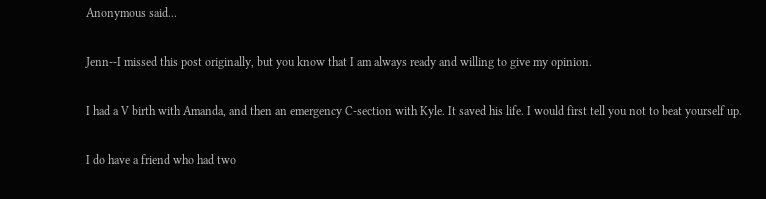Anonymous said...

Jenn--I missed this post originally, but you know that I am always ready and willing to give my opinion.

I had a V birth with Amanda, and then an emergency C-section with Kyle. It saved his life. I would first tell you not to beat yourself up.

I do have a friend who had two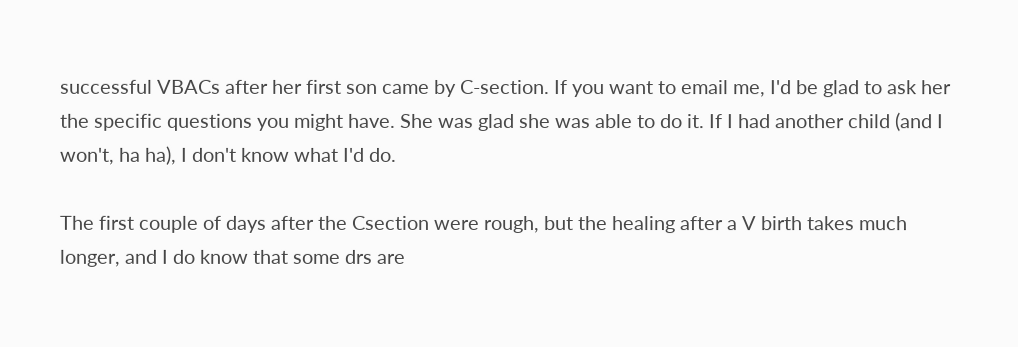successful VBACs after her first son came by C-section. If you want to email me, I'd be glad to ask her the specific questions you might have. She was glad she was able to do it. If I had another child (and I won't, ha ha), I don't know what I'd do.

The first couple of days after the Csection were rough, but the healing after a V birth takes much longer, and I do know that some drs are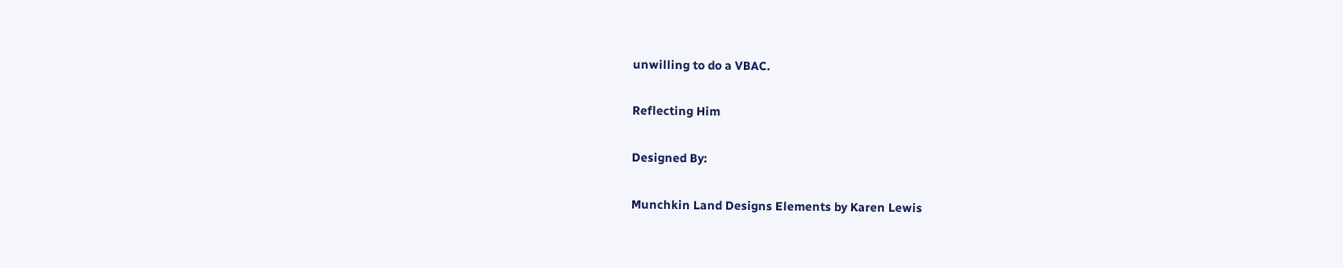unwilling to do a VBAC.

Reflecting Him

Designed By:

Munchkin Land Designs Elements by Karen Lewis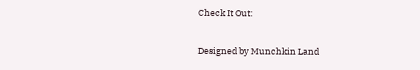Check It Out:

Designed by Munchkin Land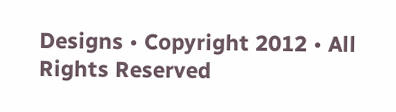Designs • Copyright 2012 • All Rights Reserved